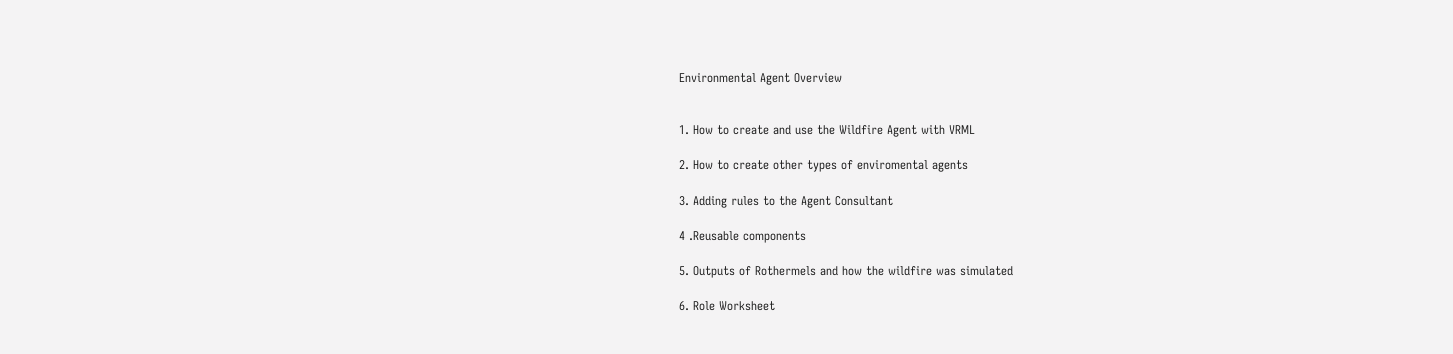Environmental Agent Overview


1. How to create and use the Wildfire Agent with VRML

2. How to create other types of enviromental agents

3. Adding rules to the Agent Consultant

4 .Reusable components

5. Outputs of Rothermels and how the wildfire was simulated

6. Role Worksheet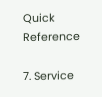Quick Reference

7. Service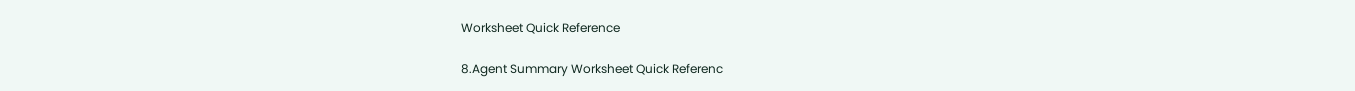Worksheet Quick Reference

8.Agent Summary Worksheet Quick Referenc